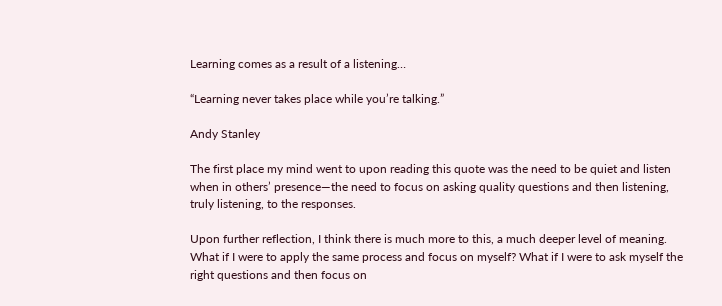Learning comes as a result of a listening…

“Learning never takes place while you’re talking.”

Andy Stanley

The first place my mind went to upon reading this quote was the need to be quiet and listen when in others’ presence—the need to focus on asking quality questions and then listening, truly listening, to the responses.

Upon further reflection, I think there is much more to this, a much deeper level of meaning.  What if I were to apply the same process and focus on myself? What if I were to ask myself the right questions and then focus on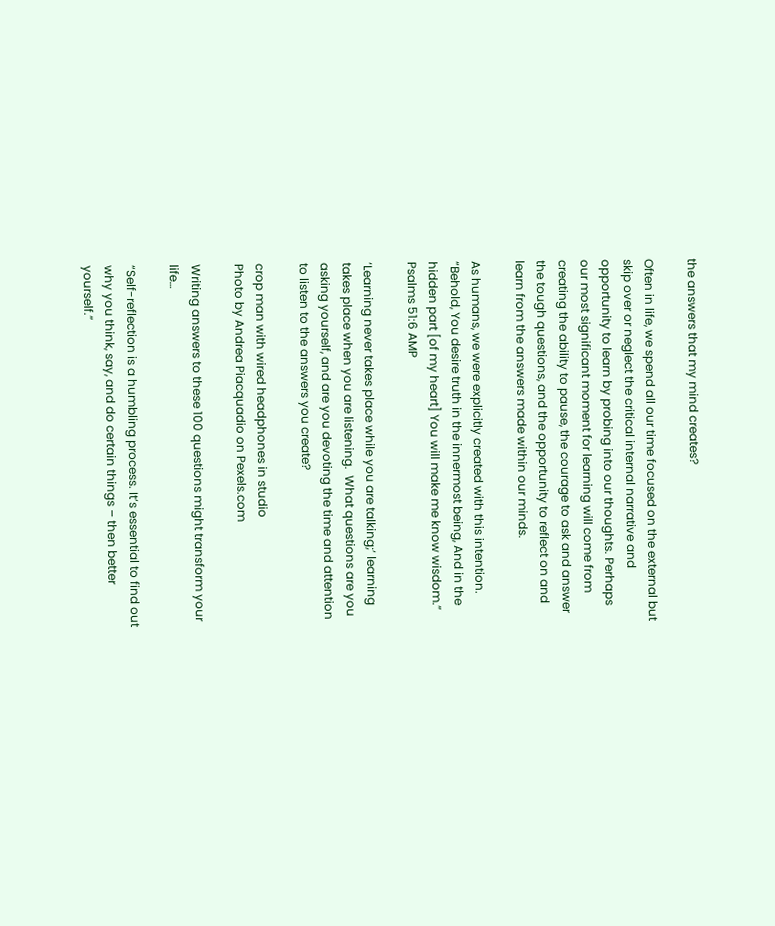the answers that my mind creates?

Often in life, we spend all our time focused on the external but skip over or neglect the critical internal narrative and opportunity to learn by probing into our thoughts. Perhaps our most significant moment for learning will come from creating the ability to pause, the courage to ask and answer the tough questions, and the opportunity to reflect on and learn from the answers made within our minds.

As humans, we were explicitly created with this intention. “Behold, You desire truth in the innermost being, And in the hidden part [of my heart] You will make me know wisdom.” Psalms 51:6 AMP

‘Learning never takes place while you are talking;’ learning takes place when you are listening.  What questions are you asking yourself, and are you devoting the time and attention to listen to the answers you create?

crop man with wired headphones in studio
Photo by Andrea Piacquadio on Pexels.com

Writing answers to these 100 questions might transform your life…

“Self-reflection is a humbling process. It’s essential to find out why you think, say, and do certain things – then better yourself.”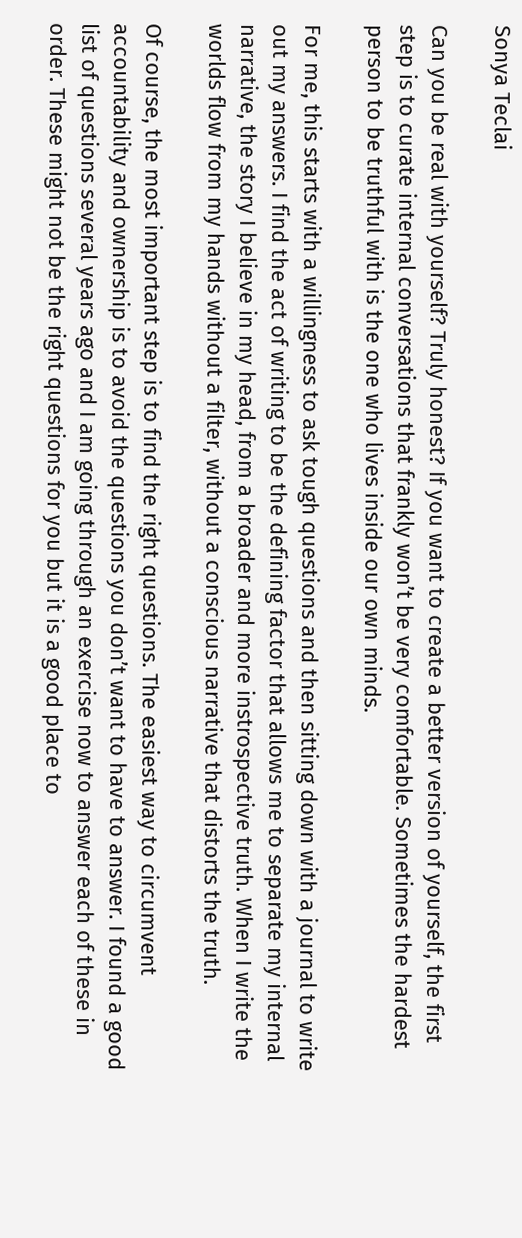Sonya Teclai

Can you be real with yourself? Truly honest? If you want to create a better version of yourself, the first step is to curate internal conversations that frankly won’t be very comfortable. Sometimes the hardest person to be truthful with is the one who lives inside our own minds.

For me, this starts with a willingness to ask tough questions and then sitting down with a journal to write out my answers. I find the act of writing to be the defining factor that allows me to separate my internal narrative, the story I believe in my head, from a broader and more instrospective truth. When I write the worlds flow from my hands without a filter, without a conscious narrative that distorts the truth.

Of course, the most important step is to find the right questions. The easiest way to circumvent accountability and ownership is to avoid the questions you don’t want to have to answer. I found a good list of questions several years ago and I am going through an exercise now to answer each of these in order. These might not be the right questions for you but it is a good place to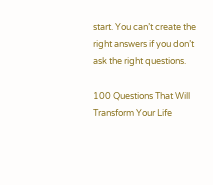start. You can’t create the right answers if you don’t ask the right questions.

100 Questions That Will Transform Your Life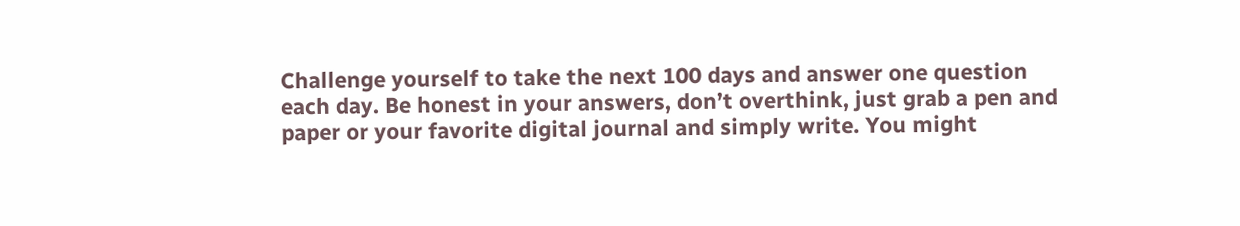Challenge yourself to take the next 100 days and answer one question each day. Be honest in your answers, don’t overthink, just grab a pen and paper or your favorite digital journal and simply write. You might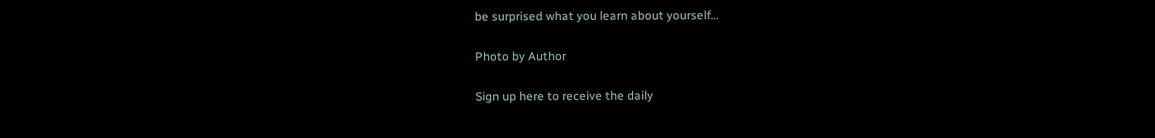be surprised what you learn about yourself…

Photo by Author

Sign up here to receive the daily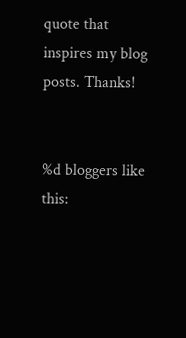quote that inspires my blog posts. Thanks!


%d bloggers like this: